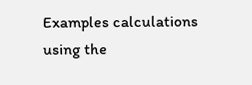Examples calculations using the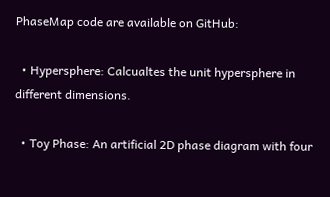PhaseMap code are available on GitHub:

  • Hypersphere: Calcualtes the unit hypersphere in different dimensions.

  • Toy Phase: An artificial 2D phase diagram with four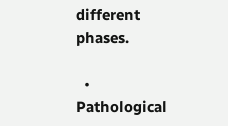different phases.

  • Pathological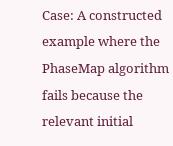Case: A constructed example where the PhaseMap algorithm fails because the relevant initial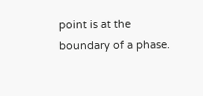point is at the boundary of a phase.